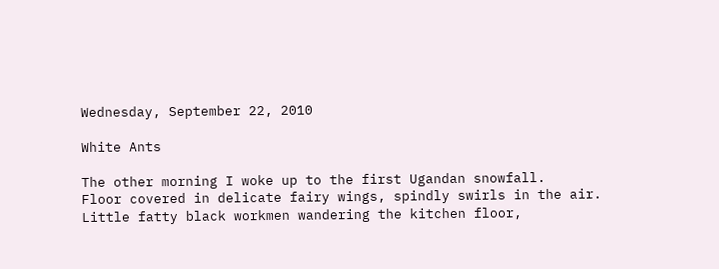Wednesday, September 22, 2010

White Ants

The other morning I woke up to the first Ugandan snowfall.
Floor covered in delicate fairy wings, spindly swirls in the air.
Little fatty black workmen wandering the kitchen floor,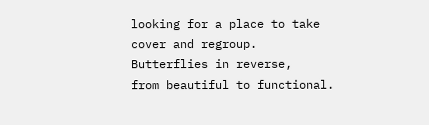looking for a place to take cover and regroup.
Butterflies in reverse,
from beautiful to functional.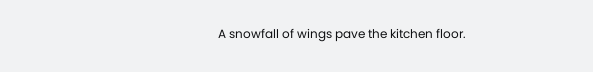A snowfall of wings pave the kitchen floor.